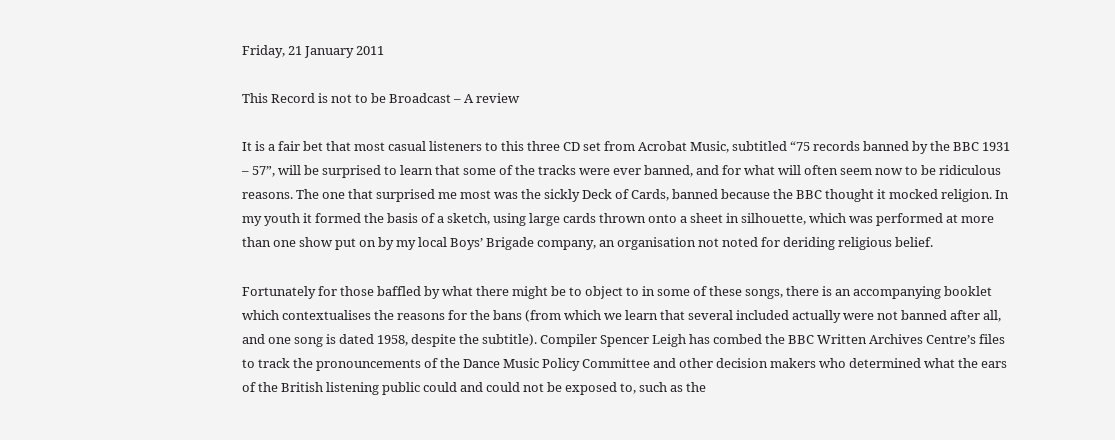Friday, 21 January 2011

This Record is not to be Broadcast – A review

It is a fair bet that most casual listeners to this three CD set from Acrobat Music, subtitled “75 records banned by the BBC 1931 – 57”, will be surprised to learn that some of the tracks were ever banned, and for what will often seem now to be ridiculous reasons. The one that surprised me most was the sickly Deck of Cards, banned because the BBC thought it mocked religion. In my youth it formed the basis of a sketch, using large cards thrown onto a sheet in silhouette, which was performed at more than one show put on by my local Boys’ Brigade company, an organisation not noted for deriding religious belief.

Fortunately for those baffled by what there might be to object to in some of these songs, there is an accompanying booklet which contextualises the reasons for the bans (from which we learn that several included actually were not banned after all, and one song is dated 1958, despite the subtitle). Compiler Spencer Leigh has combed the BBC Written Archives Centre’s files to track the pronouncements of the Dance Music Policy Committee and other decision makers who determined what the ears of the British listening public could and could not be exposed to, such as the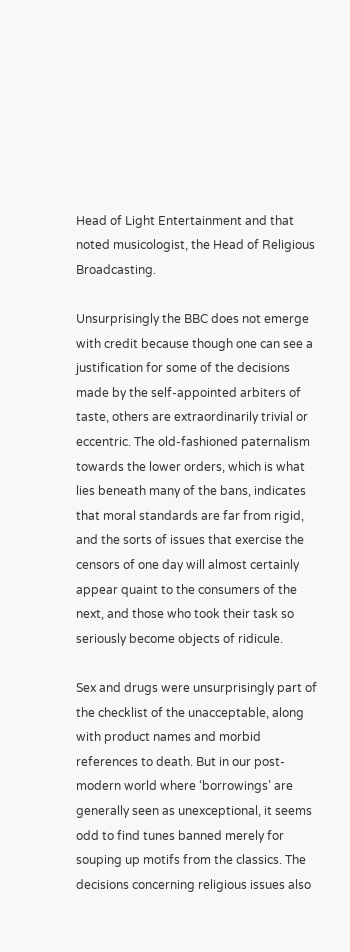Head of Light Entertainment and that noted musicologist, the Head of Religious Broadcasting.

Unsurprisingly the BBC does not emerge with credit because though one can see a justification for some of the decisions made by the self-appointed arbiters of taste, others are extraordinarily trivial or eccentric. The old-fashioned paternalism towards the lower orders, which is what lies beneath many of the bans, indicates that moral standards are far from rigid, and the sorts of issues that exercise the censors of one day will almost certainly appear quaint to the consumers of the next, and those who took their task so seriously become objects of ridicule.

Sex and drugs were unsurprisingly part of the checklist of the unacceptable, along with product names and morbid references to death. But in our post-modern world where ‘borrowings’ are generally seen as unexceptional, it seems odd to find tunes banned merely for souping up motifs from the classics. The decisions concerning religious issues also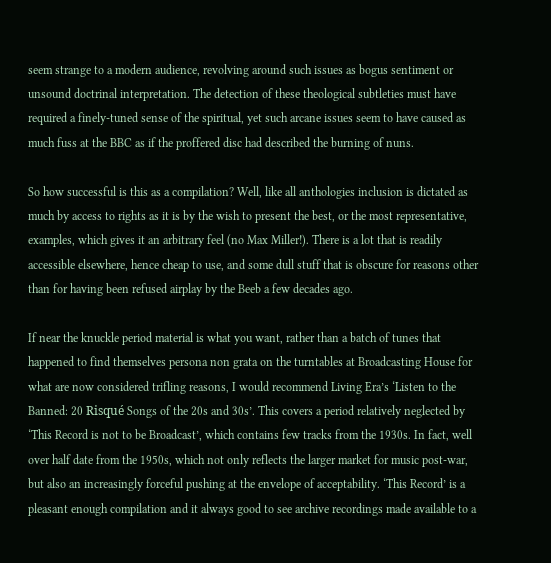seem strange to a modern audience, revolving around such issues as bogus sentiment or unsound doctrinal interpretation. The detection of these theological subtleties must have required a finely-tuned sense of the spiritual, yet such arcane issues seem to have caused as much fuss at the BBC as if the proffered disc had described the burning of nuns.

So how successful is this as a compilation? Well, like all anthologies inclusion is dictated as much by access to rights as it is by the wish to present the best, or the most representative, examples, which gives it an arbitrary feel (no Max Miller!). There is a lot that is readily accessible elsewhere, hence cheap to use, and some dull stuff that is obscure for reasons other than for having been refused airplay by the Beeb a few decades ago.

If near the knuckle period material is what you want, rather than a batch of tunes that happened to find themselves persona non grata on the turntables at Broadcasting House for what are now considered trifling reasons, I would recommend Living Era’s ‘Listen to the Banned: 20 Risqué Songs of the 20s and 30s’. This covers a period relatively neglected by ‘This Record is not to be Broadcast’, which contains few tracks from the 1930s. In fact, well over half date from the 1950s, which not only reflects the larger market for music post-war, but also an increasingly forceful pushing at the envelope of acceptability. ‘This Record’ is a pleasant enough compilation and it always good to see archive recordings made available to a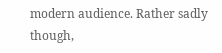modern audience. Rather sadly though,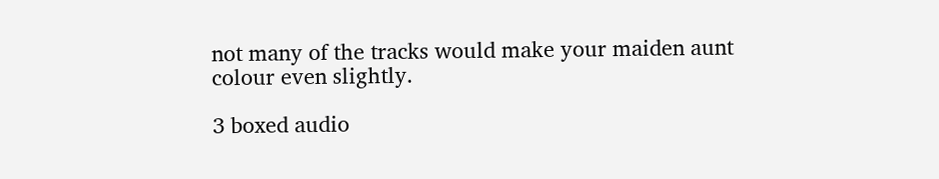not many of the tracks would make your maiden aunt colour even slightly.

3 boxed audio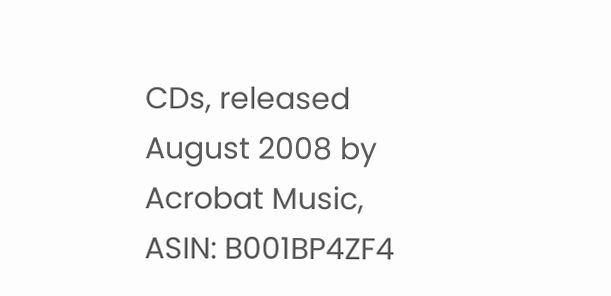CDs, released August 2008 by Acrobat Music, ASIN: B001BP4ZF4